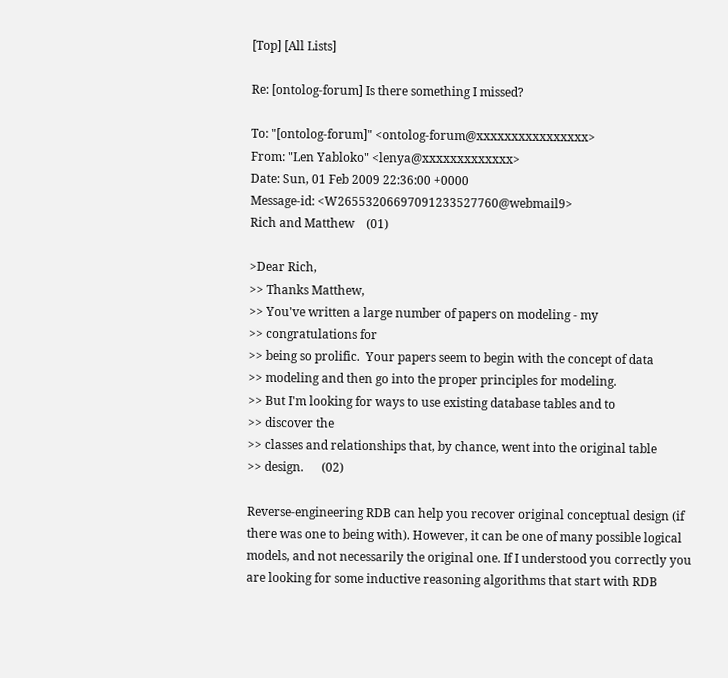[Top] [All Lists]

Re: [ontolog-forum] Is there something I missed?

To: "[ontolog-forum]" <ontolog-forum@xxxxxxxxxxxxxxxx>
From: "Len Yabloko" <lenya@xxxxxxxxxxxxx>
Date: Sun, 01 Feb 2009 22:36:00 +0000
Message-id: <W26553206697091233527760@webmail9>
Rich and Matthew    (01)

>Dear Rich,
>> Thanks Matthew,
>> You've written a large number of papers on modeling - my
>> congratulations for
>> being so prolific.  Your papers seem to begin with the concept of data
>> modeling and then go into the proper principles for modeling.
>> But I'm looking for ways to use existing database tables and to
>> discover the
>> classes and relationships that, by chance, went into the original table
>> design.      (02)

Reverse-engineering RDB can help you recover original conceptual design (if
there was one to being with). However, it can be one of many possible logical
models, and not necessarily the original one. If I understood you correctly you
are looking for some inductive reasoning algorithms that start with RDB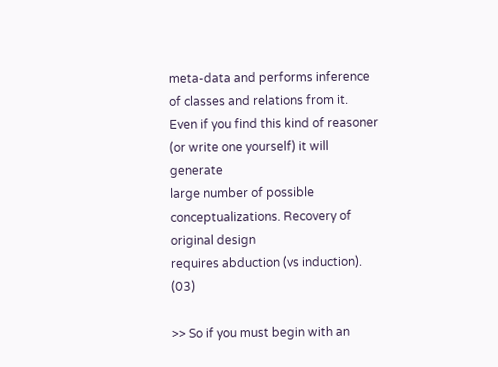meta-data and performs inference of classes and relations from it.
Even if you find this kind of reasoner (or write one yourself) it will generate
large number of possible conceptualizations. Recovery of original design
requires abduction (vs induction).    (03)

>> So if you must begin with an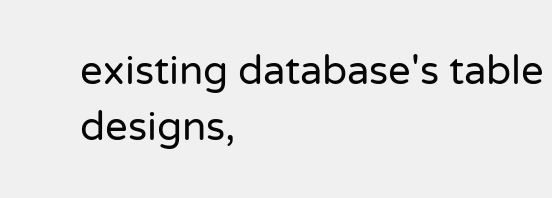existing database's table designs,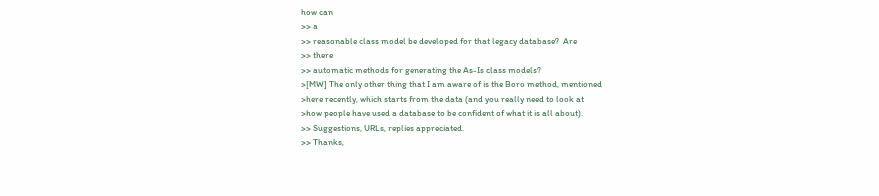how can
>> a
>> reasonable class model be developed for that legacy database?  Are
>> there
>> automatic methods for generating the As-Is class models?
>[MW] The only other thing that I am aware of is the Boro method, mentioned
>here recently, which starts from the data (and you really need to look at
>how people have used a database to be confident of what it is all about).
>> Suggestions, URLs, replies appreciated.
>> Thanks,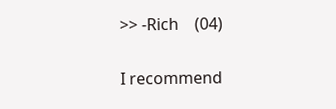>> -Rich    (04)

I recommend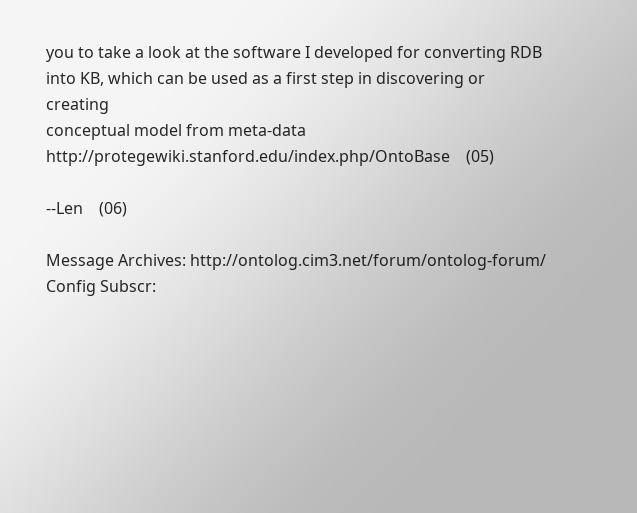you to take a look at the software I developed for converting RDB
into KB, which can be used as a first step in discovering or creating
conceptual model from meta-data
http://protegewiki.stanford.edu/index.php/OntoBase    (05)

--Len    (06)

Message Archives: http://ontolog.cim3.net/forum/ontolog-forum/
Config Subscr: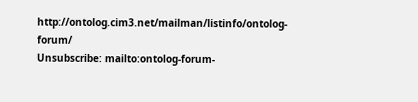http://ontolog.cim3.net/mailman/listinfo/ontolog-forum/
Unsubscribe: mailto:ontolog-forum-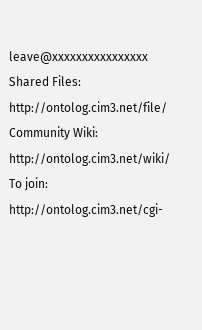leave@xxxxxxxxxxxxxxxx
Shared Files: http://ontolog.cim3.net/file/
Community Wiki: http://ontolog.cim3.net/wiki/
To join: http://ontolog.cim3.net/cgi-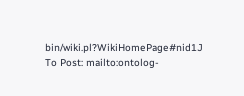bin/wiki.pl?WikiHomePage#nid1J
To Post: mailto:ontolog-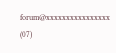forum@xxxxxxxxxxxxxxxx    (07)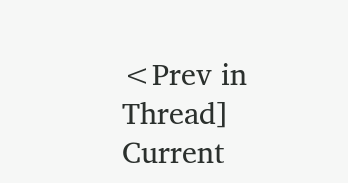<Prev in Thread] Current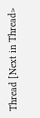Thread [Next in Thread>